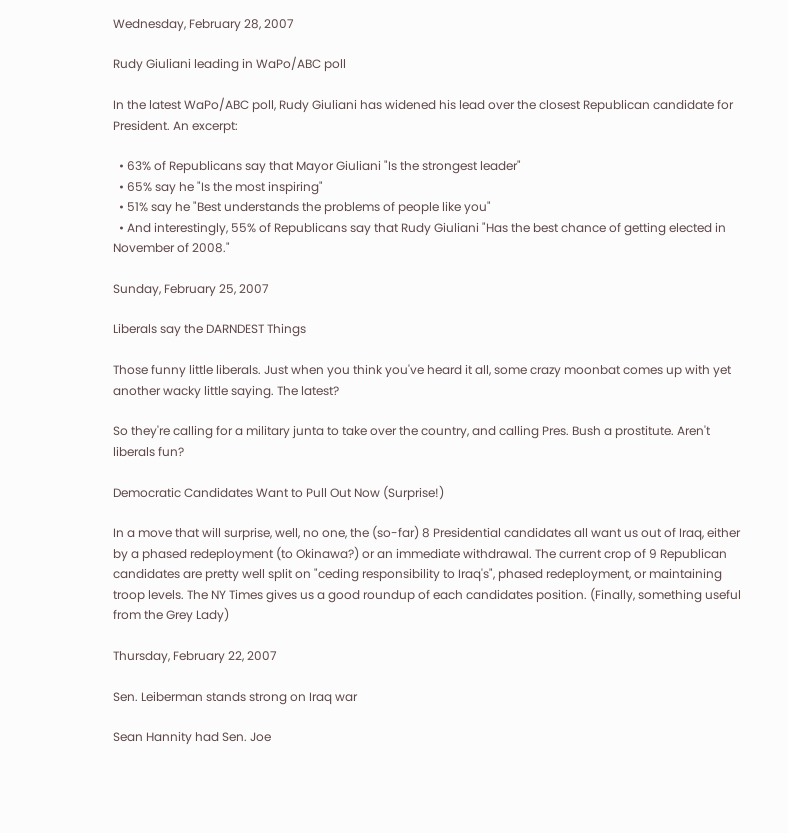Wednesday, February 28, 2007

Rudy Giuliani leading in WaPo/ABC poll

In the latest WaPo/ABC poll, Rudy Giuliani has widened his lead over the closest Republican candidate for President. An excerpt:

  • 63% of Republicans say that Mayor Giuliani "Is the strongest leader"
  • 65% say he "Is the most inspiring"
  • 51% say he "Best understands the problems of people like you"
  • And interestingly, 55% of Republicans say that Rudy Giuliani "Has the best chance of getting elected in November of 2008."

Sunday, February 25, 2007

Liberals say the DARNDEST Things

Those funny little liberals. Just when you think you've heard it all, some crazy moonbat comes up with yet another wacky little saying. The latest?

So they're calling for a military junta to take over the country, and calling Pres. Bush a prostitute. Aren't liberals fun?

Democratic Candidates Want to Pull Out Now (Surprise!)

In a move that will surprise, well, no one, the (so-far) 8 Presidential candidates all want us out of Iraq, either by a phased redeployment (to Okinawa?) or an immediate withdrawal. The current crop of 9 Republican candidates are pretty well split on "ceding responsibility to Iraq's", phased redeployment, or maintaining troop levels. The NY Times gives us a good roundup of each candidates position. (Finally, something useful from the Grey Lady)

Thursday, February 22, 2007

Sen. Leiberman stands strong on Iraq war

Sean Hannity had Sen. Joe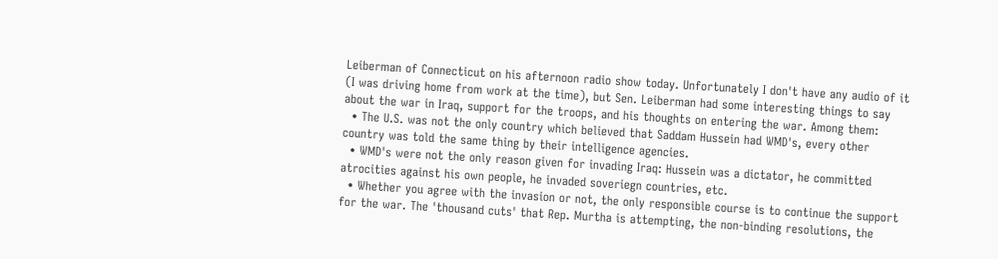Leiberman of Connecticut on his afternoon radio show today. Unfortunately I don't have any audio of it (I was driving home from work at the time), but Sen. Leiberman had some interesting things to say about the war in Iraq, support for the troops, and his thoughts on entering the war. Among them:
  • The U.S. was not the only country which believed that Saddam Hussein had WMD's, every other country was told the same thing by their intelligence agencies.
  • WMD's were not the only reason given for invading Iraq: Hussein was a dictator, he committed atrocities against his own people, he invaded soveriegn countries, etc.
  • Whether you agree with the invasion or not, the only responsible course is to continue the support for the war. The 'thousand cuts' that Rep. Murtha is attempting, the non-binding resolutions, the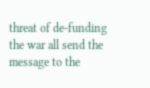threat of de-funding the war all send the message to the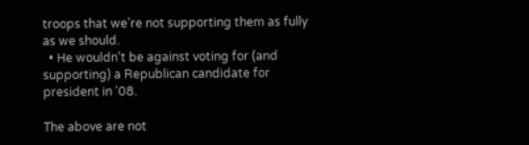troops that we're not supporting them as fully as we should.
  • He wouldn't be against voting for (and supporting) a Republican candidate for president in '08.

The above are not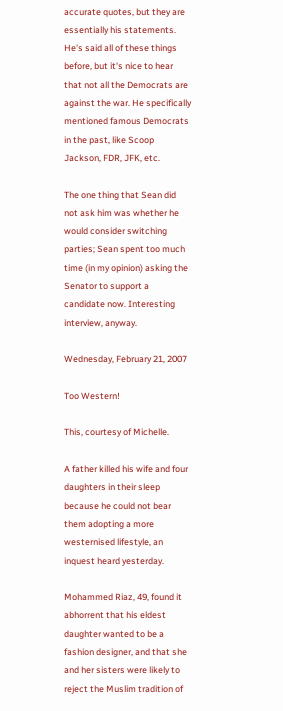accurate quotes, but they are essentially his statements. He's said all of these things before, but it's nice to hear that not all the Democrats are against the war. He specifically mentioned famous Democrats in the past, like Scoop Jackson, FDR, JFK, etc.

The one thing that Sean did not ask him was whether he would consider switching parties; Sean spent too much time (in my opinion) asking the Senator to support a candidate now. Interesting interview, anyway.

Wednesday, February 21, 2007

Too Western!

This, courtesy of Michelle.

A father killed his wife and four daughters in their sleep because he could not bear them adopting a more westernised lifestyle, an inquest heard yesterday.

Mohammed Riaz, 49, found it abhorrent that his eldest daughter wanted to be a fashion designer, and that she and her sisters were likely to reject the Muslim tradition of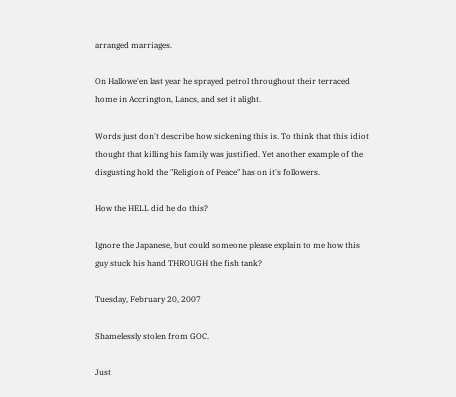arranged marriages.

On Hallowe'en last year he sprayed petrol throughout their terraced home in Accrington, Lancs, and set it alight.

Words just don't describe how sickening this is. To think that this idiot thought that killing his family was justified. Yet another example of the disgusting hold the "Religion of Peace" has on it's followers.

How the HELL did he do this?

Ignore the Japanese, but could someone please explain to me how this guy stuck his hand THROUGH the fish tank?

Tuesday, February 20, 2007

Shamelessly stolen from GOC.

Just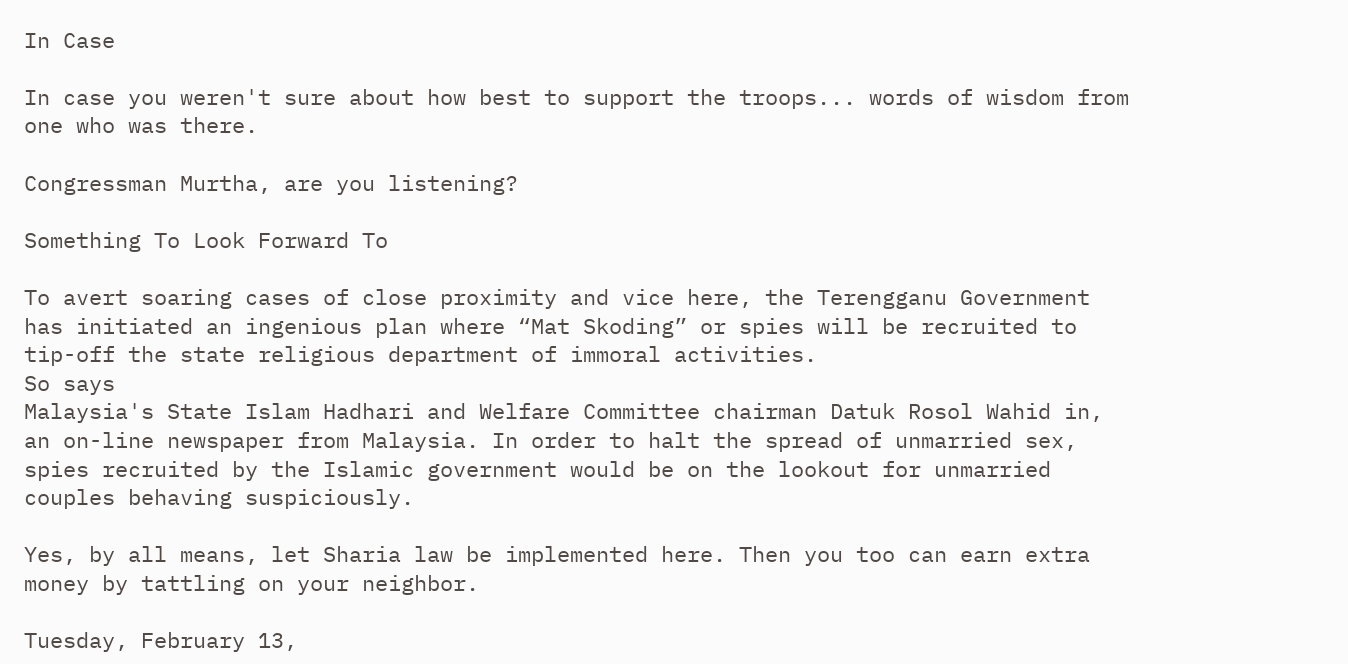In Case

In case you weren't sure about how best to support the troops... words of wisdom from one who was there.

Congressman Murtha, are you listening?

Something To Look Forward To

To avert soaring cases of close proximity and vice here, the Terengganu Government has initiated an ingenious plan where “Mat Skoding” or spies will be recruited to tip-off the state religious department of immoral activities.
So says
Malaysia's State Islam Hadhari and Welfare Committee chairman Datuk Rosol Wahid in, an on-line newspaper from Malaysia. In order to halt the spread of unmarried sex, spies recruited by the Islamic government would be on the lookout for unmarried couples behaving suspiciously.

Yes, by all means, let Sharia law be implemented here. Then you too can earn extra money by tattling on your neighbor.

Tuesday, February 13,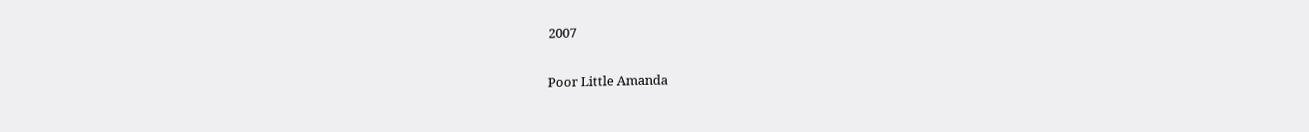2007

Poor Little Amanda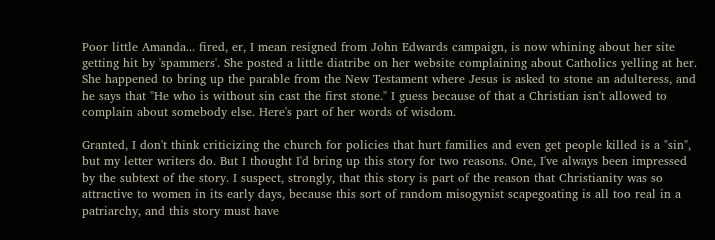Poor little Amanda... fired, er, I mean resigned from John Edwards campaign, is now whining about her site getting hit by 'spammers'. She posted a little diatribe on her website complaining about Catholics yelling at her. She happened to bring up the parable from the New Testament where Jesus is asked to stone an adulteress, and he says that "He who is without sin cast the first stone." I guess because of that a Christian isn't allowed to complain about somebody else. Here's part of her words of wisdom.

Granted, I don't think criticizing the church for policies that hurt families and even get people killed is a "sin", but my letter writers do. But I thought I'd bring up this story for two reasons. One, I've always been impressed by the subtext of the story. I suspect, strongly, that this story is part of the reason that Christianity was so attractive to women in its early days, because this sort of random misogynist scapegoating is all too real in a patriarchy, and this story must have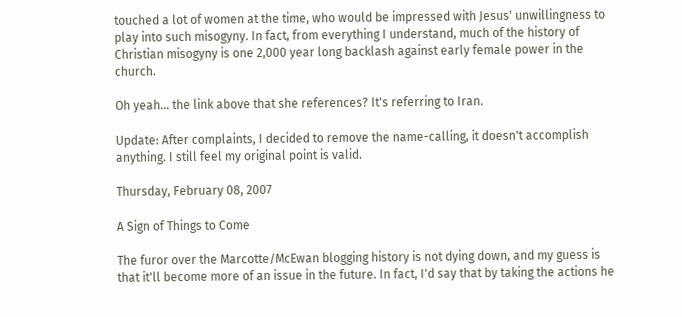touched a lot of women at the time, who would be impressed with Jesus' unwillingness to play into such misogyny. In fact, from everything I understand, much of the history of Christian misogyny is one 2,000 year long backlash against early female power in the church.

Oh yeah... the link above that she references? It's referring to Iran.

Update: After complaints, I decided to remove the name-calling, it doesn't accomplish anything. I still feel my original point is valid.

Thursday, February 08, 2007

A Sign of Things to Come

The furor over the Marcotte/McEwan blogging history is not dying down, and my guess is that it'll become more of an issue in the future. In fact, I'd say that by taking the actions he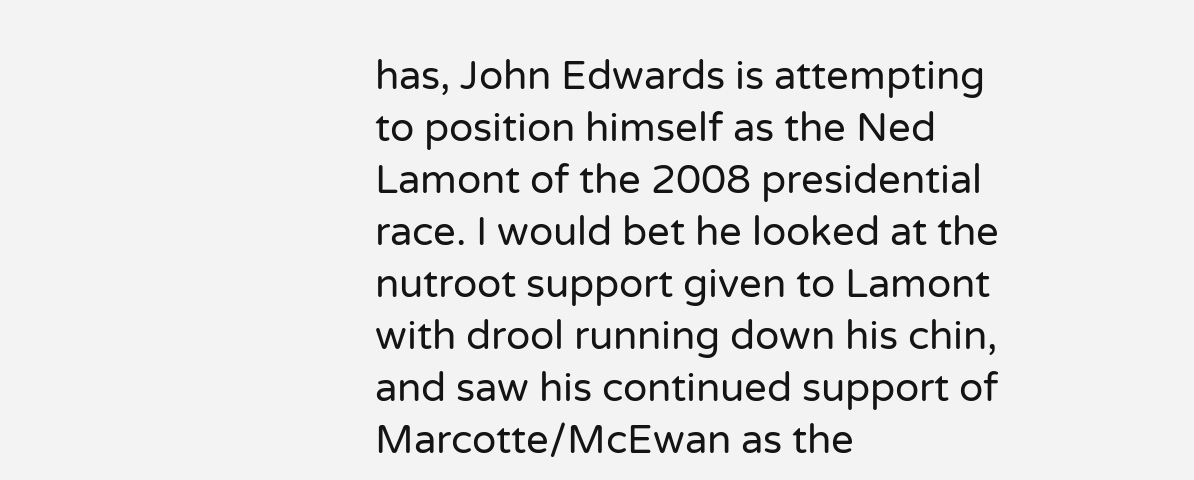has, John Edwards is attempting to position himself as the Ned Lamont of the 2008 presidential race. I would bet he looked at the nutroot support given to Lamont with drool running down his chin, and saw his continued support of Marcotte/McEwan as the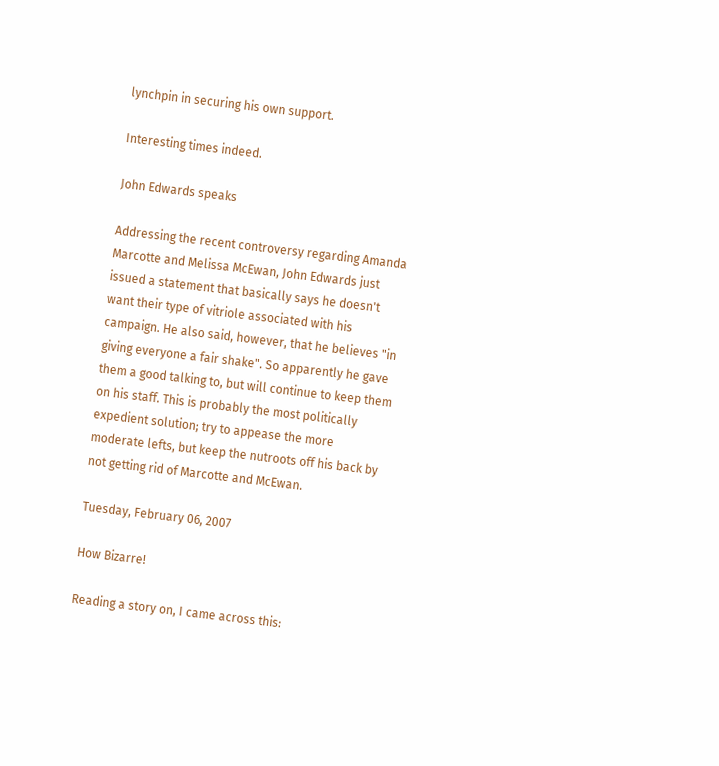lynchpin in securing his own support.

Interesting times indeed.

John Edwards speaks

Addressing the recent controversy regarding Amanda Marcotte and Melissa McEwan, John Edwards just issued a statement that basically says he doesn't want their type of vitriole associated with his campaign. He also said, however, that he believes "in giving everyone a fair shake". So apparently he gave them a good talking to, but will continue to keep them on his staff. This is probably the most politically expedient solution; try to appease the more moderate lefts, but keep the nutroots off his back by not getting rid of Marcotte and McEwan.

Tuesday, February 06, 2007

How Bizarre!

Reading a story on, I came across this: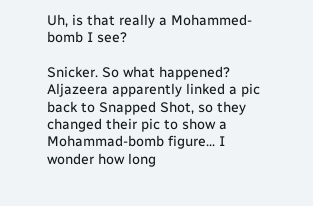Uh, is that really a Mohammed-bomb I see?

Snicker. So what happened? Aljazeera apparently linked a pic back to Snapped Shot, so they changed their pic to show a Mohammad-bomb figure... I wonder how long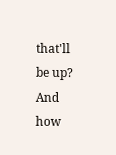that'll be up? And how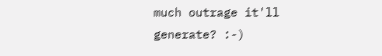much outrage it'll generate? :-)